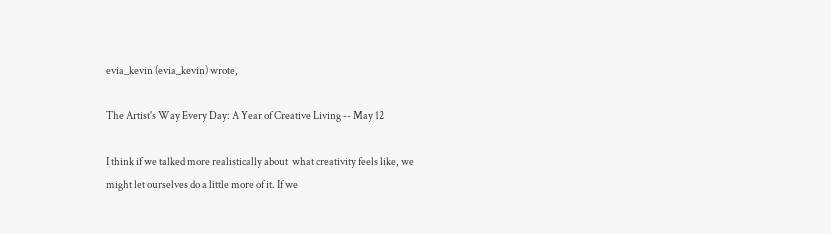evia_kevin (evia_kevin) wrote,

The Artist's Way Every Day: A Year of Creative Living -- May 12

I think if we talked more realistically about  what creativity feels like, we might let ourselves do a little more of it. If we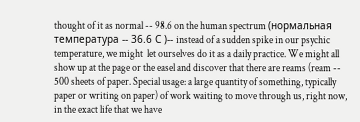thought of it as normal -- 98.6 on the human spectrum (нормальная температура -- 36.6 С )-- instead of a sudden spike in our psychic temperature, we might  let ourselves do it as a daily practice. We might all show up at the page or the easel and discover that there are reams (ream -- 500 sheets of paper. Special usage: a large quantity of something, typically paper or writing on paper) of work waiting to move through us, right now, in the exact life that we have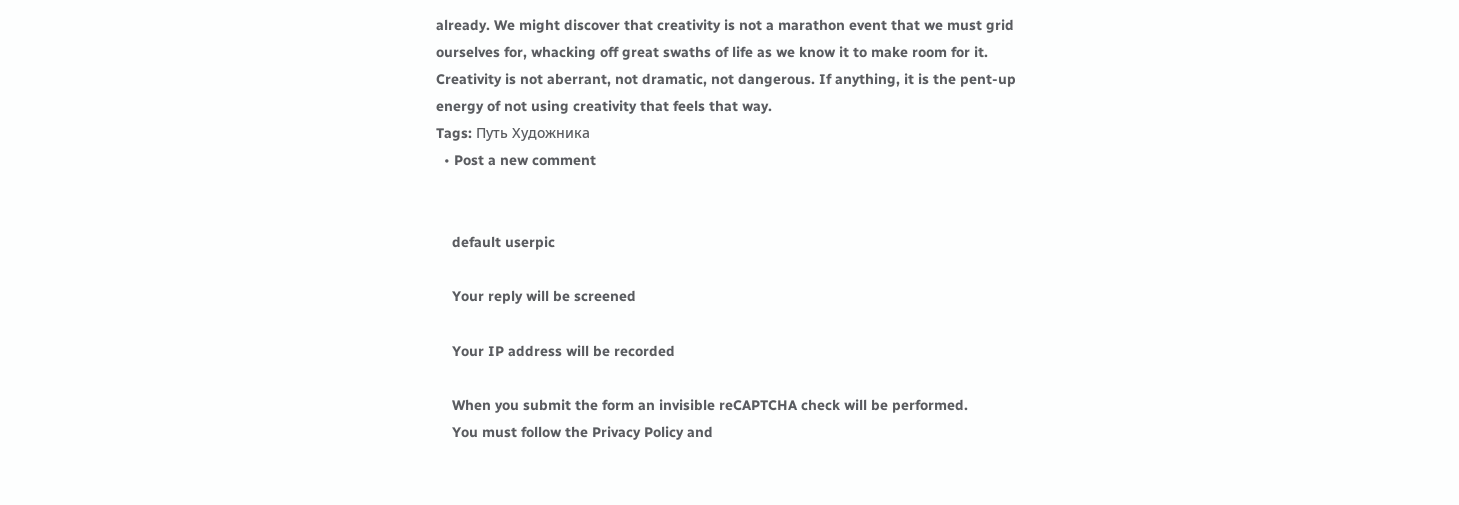already. We might discover that creativity is not a marathon event that we must grid ourselves for, whacking off great swaths of life as we know it to make room for it. Creativity is not aberrant, not dramatic, not dangerous. If anything, it is the pent-up energy of not using creativity that feels that way.
Tags: Путь Художника
  • Post a new comment


    default userpic

    Your reply will be screened

    Your IP address will be recorded

    When you submit the form an invisible reCAPTCHA check will be performed.
    You must follow the Privacy Policy and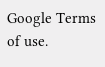Google Terms of use.